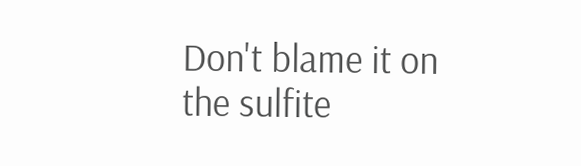Don't blame it on the sulfite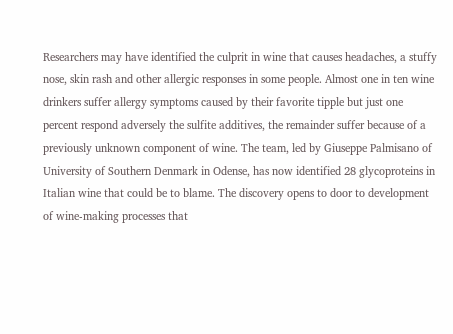Researchers may have identified the culprit in wine that causes headaches, a stuffy nose, skin rash and other allergic responses in some people. Almost one in ten wine drinkers suffer allergy symptoms caused by their favorite tipple but just one percent respond adversely the sulfite additives, the remainder suffer because of a previously unknown component of wine. The team, led by Giuseppe Palmisano of University of Southern Denmark in Odense, has now identified 28 glycoproteins in Italian wine that could be to blame. The discovery opens to door to development of wine-making processes that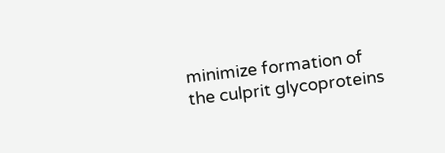minimize formation of the culprit glycoproteins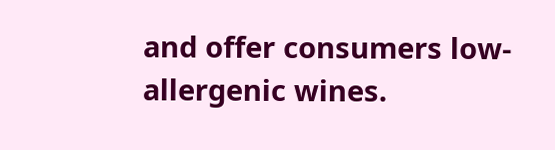and offer consumers low-allergenic wines.